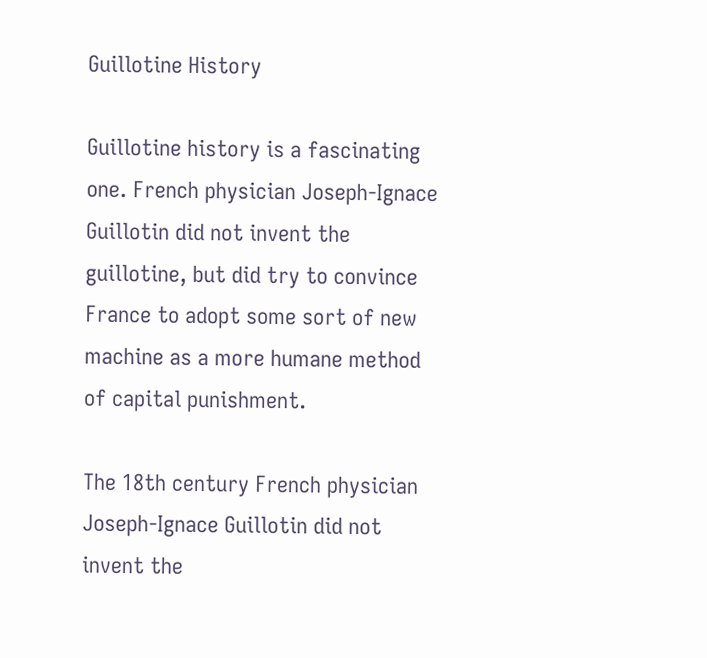Guillotine History

Guillotine history is a fascinating one. French physician Joseph-Ignace Guillotin did not invent the guillotine, but did try to convince France to adopt some sort of new machine as a more humane method of capital punishment.

The 18th century French physician Joseph-Ignace Guillotin did not invent the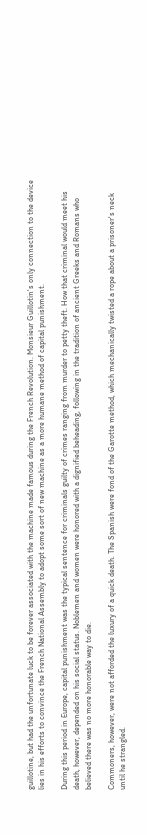guillotine, but had the unfortunate luck to be forever associated with the machine made famous during the French Revolution. Monsieur Guillotin's only connection to the device lies in his efforts to convince the French National Assembly to adopt some sort of new machine as a more humane method of capital punishment.

During this period in Europe, capital punishment was the typical sentence for criminals guilty of crimes ranging from murder to petty theft. How that criminal would meet his death, however, depended on his social status. Noblemen and women were honored with a dignified beheading, following in the tradition of ancient Greeks and Romans who believed there was no more honorable way to die.

Commoners, however, were not afforded the luxury of a quick death. The Spanish were fond of the Garotte method, which mechanically twisted a rope about a prisoner's neck until he strangled.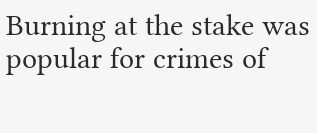Burning at the stake was popular for crimes of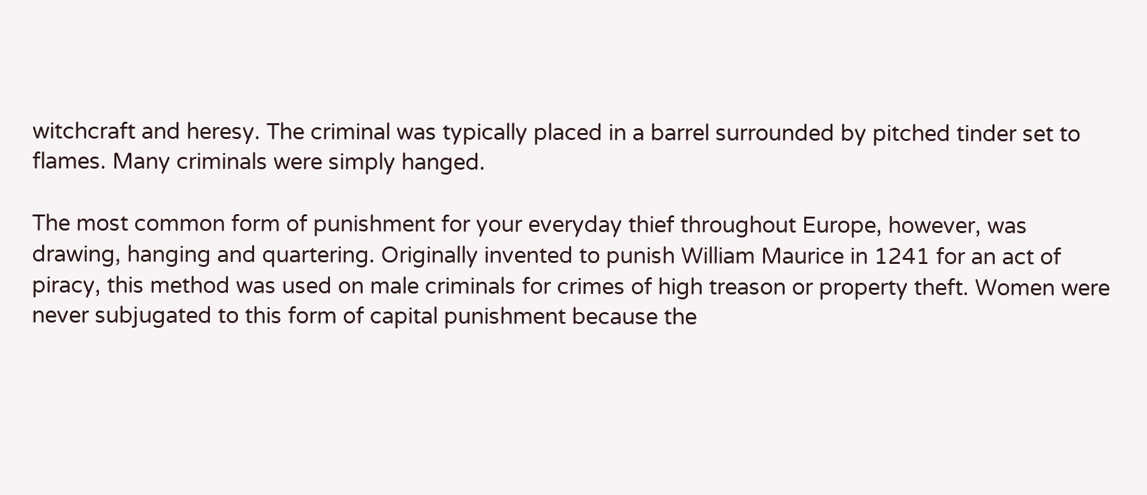witchcraft and heresy. The criminal was typically placed in a barrel surrounded by pitched tinder set to flames. Many criminals were simply hanged.

The most common form of punishment for your everyday thief throughout Europe, however, was drawing, hanging and quartering. Originally invented to punish William Maurice in 1241 for an act of piracy, this method was used on male criminals for crimes of high treason or property theft. Women were never subjugated to this form of capital punishment because the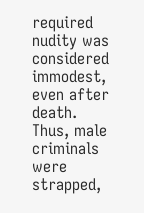required nudity was considered immodest, even after death. Thus, male criminals were strapped,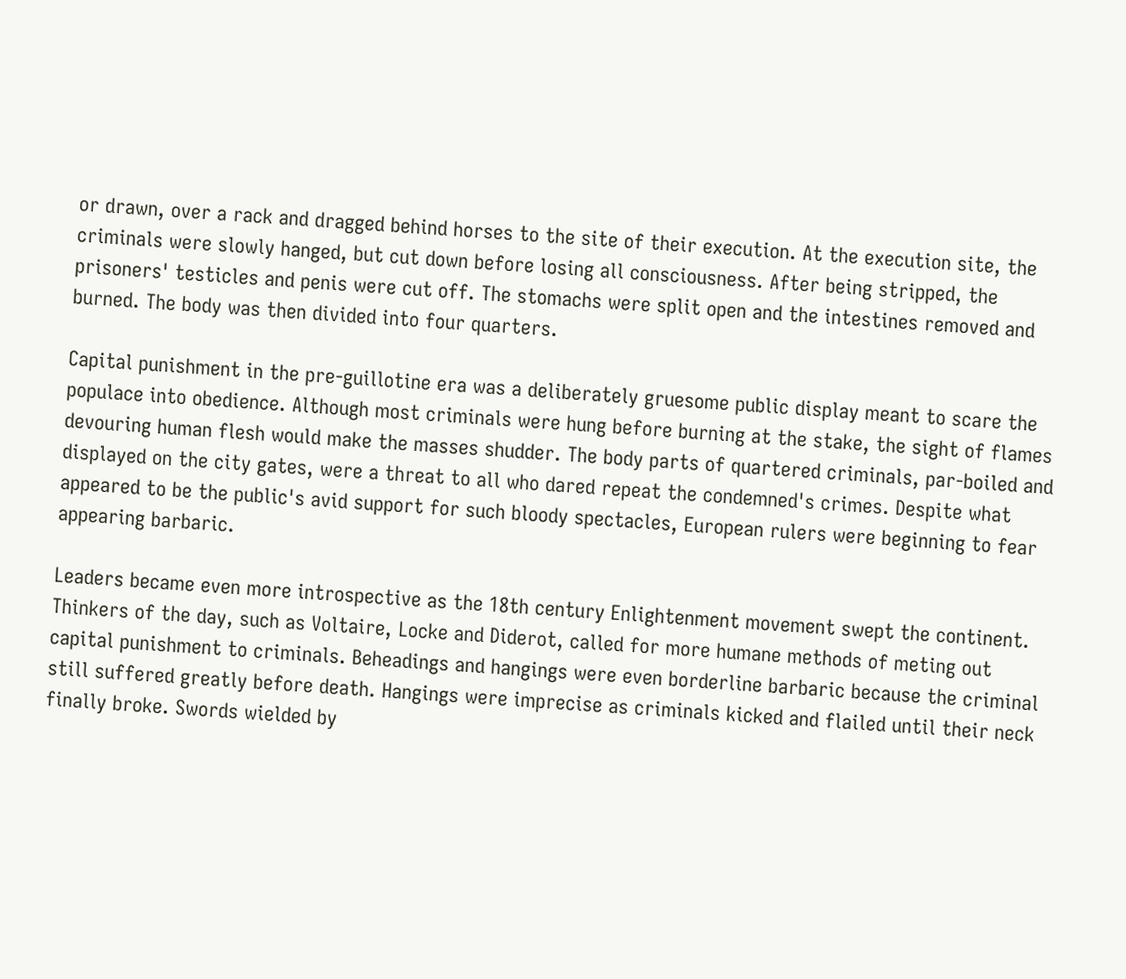or drawn, over a rack and dragged behind horses to the site of their execution. At the execution site, the criminals were slowly hanged, but cut down before losing all consciousness. After being stripped, the prisoners' testicles and penis were cut off. The stomachs were split open and the intestines removed and burned. The body was then divided into four quarters.

Capital punishment in the pre-guillotine era was a deliberately gruesome public display meant to scare the populace into obedience. Although most criminals were hung before burning at the stake, the sight of flames devouring human flesh would make the masses shudder. The body parts of quartered criminals, par-boiled and displayed on the city gates, were a threat to all who dared repeat the condemned's crimes. Despite what appeared to be the public's avid support for such bloody spectacles, European rulers were beginning to fear appearing barbaric.

Leaders became even more introspective as the 18th century Enlightenment movement swept the continent. Thinkers of the day, such as Voltaire, Locke and Diderot, called for more humane methods of meting out capital punishment to criminals. Beheadings and hangings were even borderline barbaric because the criminal still suffered greatly before death. Hangings were imprecise as criminals kicked and flailed until their neck finally broke. Swords wielded by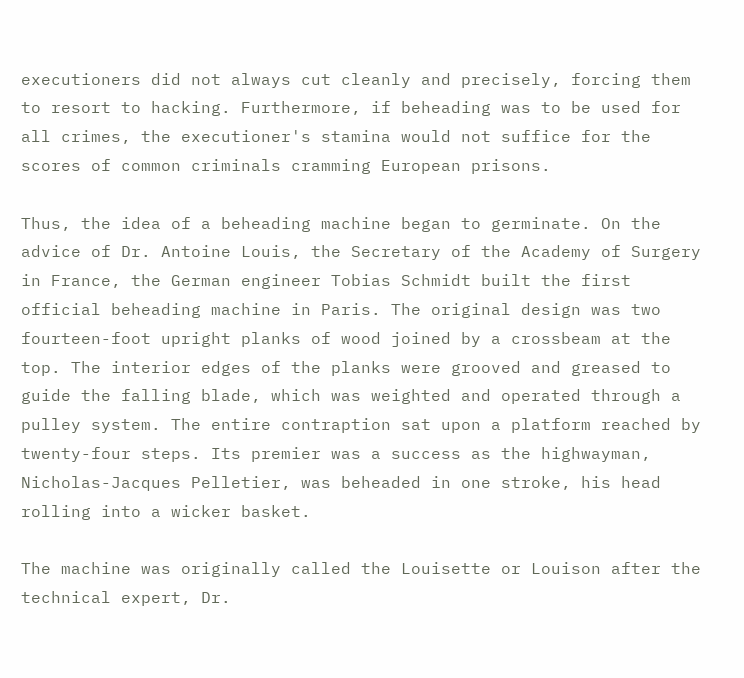executioners did not always cut cleanly and precisely, forcing them to resort to hacking. Furthermore, if beheading was to be used for all crimes, the executioner's stamina would not suffice for the scores of common criminals cramming European prisons.

Thus, the idea of a beheading machine began to germinate. On the advice of Dr. Antoine Louis, the Secretary of the Academy of Surgery in France, the German engineer Tobias Schmidt built the first official beheading machine in Paris. The original design was two fourteen-foot upright planks of wood joined by a crossbeam at the top. The interior edges of the planks were grooved and greased to guide the falling blade, which was weighted and operated through a pulley system. The entire contraption sat upon a platform reached by twenty-four steps. Its premier was a success as the highwayman, Nicholas-Jacques Pelletier, was beheaded in one stroke, his head rolling into a wicker basket.

The machine was originally called the Louisette or Louison after the technical expert, Dr.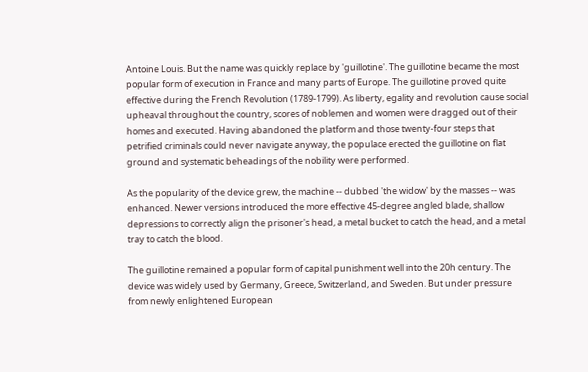Antoine Louis. But the name was quickly replace by 'guillotine'. The guillotine became the most popular form of execution in France and many parts of Europe. The guillotine proved quite effective during the French Revolution (1789-1799). As liberty, egality and revolution cause social upheaval throughout the country, scores of noblemen and women were dragged out of their homes and executed. Having abandoned the platform and those twenty-four steps that petrified criminals could never navigate anyway, the populace erected the guillotine on flat ground and systematic beheadings of the nobility were performed.

As the popularity of the device grew, the machine -- dubbed 'the widow' by the masses -- was enhanced. Newer versions introduced the more effective 45-degree angled blade, shallow depressions to correctly align the prisoner's head, a metal bucket to catch the head, and a metal tray to catch the blood.

The guillotine remained a popular form of capital punishment well into the 20h century. The device was widely used by Germany, Greece, Switzerland, and Sweden. But under pressure from newly enlightened European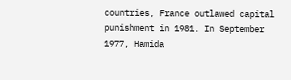countries, France outlawed capital punishment in 1981. In September 1977, Hamida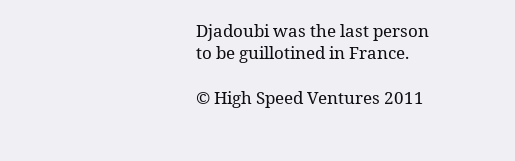Djadoubi was the last person to be guillotined in France.

© High Speed Ventures 2011